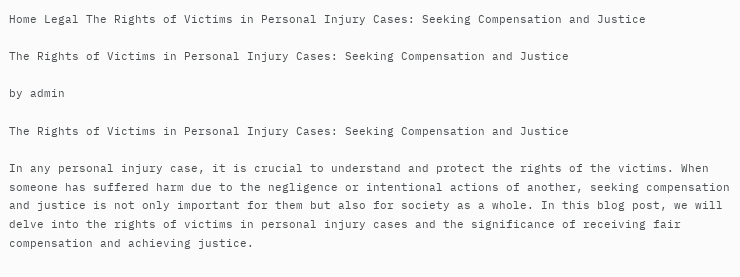Home Legal The Rights of Victims in Personal Injury Cases: Seeking Compensation and Justice

The Rights of Victims in Personal Injury Cases: Seeking Compensation and Justice

by admin

The Rights of Victims in Personal Injury Cases: Seeking Compensation and Justice

In any personal injury case, it is crucial to understand and protect the rights of the victims. When someone has suffered harm due to the negligence or intentional actions of another, seeking compensation and justice is not only important for them but also for society as a whole. In this blog post, we will delve into the rights of victims in personal injury cases and the significance of receiving fair compensation and achieving justice.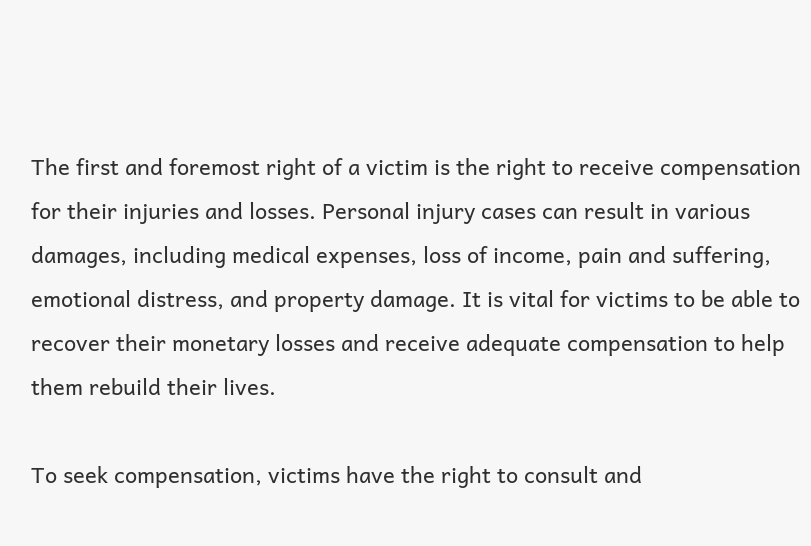The first and foremost right of a victim is the right to receive compensation for their injuries and losses. Personal injury cases can result in various damages, including medical expenses, loss of income, pain and suffering, emotional distress, and property damage. It is vital for victims to be able to recover their monetary losses and receive adequate compensation to help them rebuild their lives.

To seek compensation, victims have the right to consult and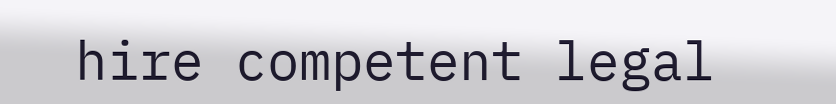hire competent legal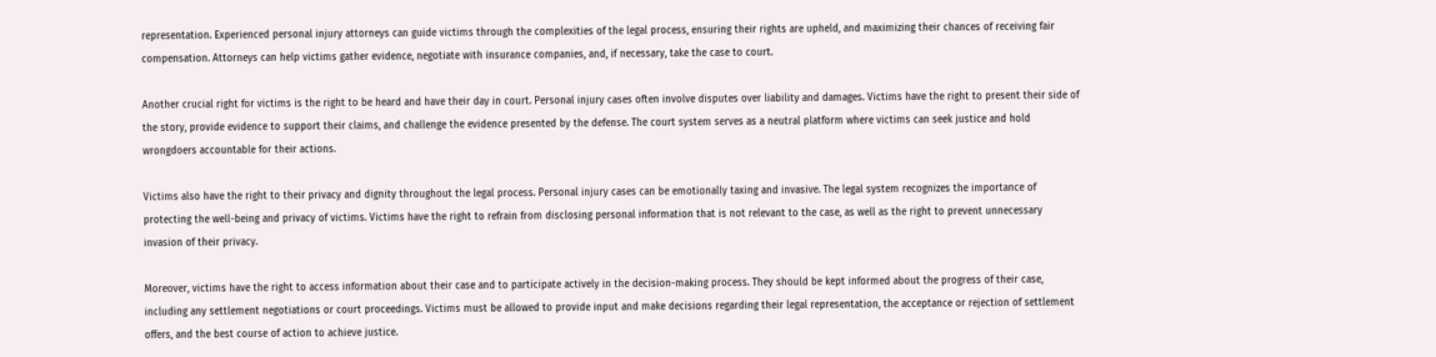representation. Experienced personal injury attorneys can guide victims through the complexities of the legal process, ensuring their rights are upheld, and maximizing their chances of receiving fair compensation. Attorneys can help victims gather evidence, negotiate with insurance companies, and, if necessary, take the case to court.

Another crucial right for victims is the right to be heard and have their day in court. Personal injury cases often involve disputes over liability and damages. Victims have the right to present their side of the story, provide evidence to support their claims, and challenge the evidence presented by the defense. The court system serves as a neutral platform where victims can seek justice and hold wrongdoers accountable for their actions.

Victims also have the right to their privacy and dignity throughout the legal process. Personal injury cases can be emotionally taxing and invasive. The legal system recognizes the importance of protecting the well-being and privacy of victims. Victims have the right to refrain from disclosing personal information that is not relevant to the case, as well as the right to prevent unnecessary invasion of their privacy.

Moreover, victims have the right to access information about their case and to participate actively in the decision-making process. They should be kept informed about the progress of their case, including any settlement negotiations or court proceedings. Victims must be allowed to provide input and make decisions regarding their legal representation, the acceptance or rejection of settlement offers, and the best course of action to achieve justice.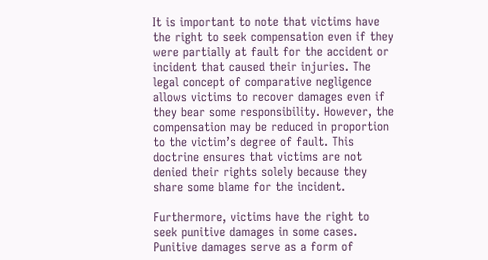It is important to note that victims have the right to seek compensation even if they were partially at fault for the accident or incident that caused their injuries. The legal concept of comparative negligence allows victims to recover damages even if they bear some responsibility. However, the compensation may be reduced in proportion to the victim’s degree of fault. This doctrine ensures that victims are not denied their rights solely because they share some blame for the incident.

Furthermore, victims have the right to seek punitive damages in some cases. Punitive damages serve as a form of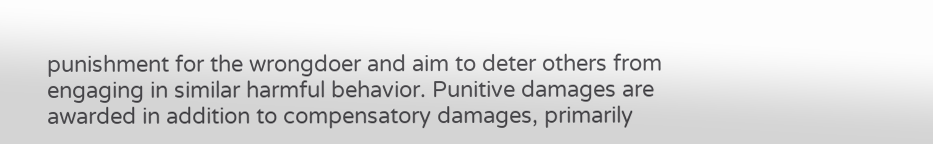punishment for the wrongdoer and aim to deter others from engaging in similar harmful behavior. Punitive damages are awarded in addition to compensatory damages, primarily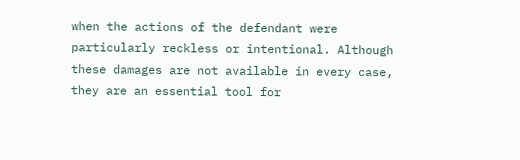when the actions of the defendant were particularly reckless or intentional. Although these damages are not available in every case, they are an essential tool for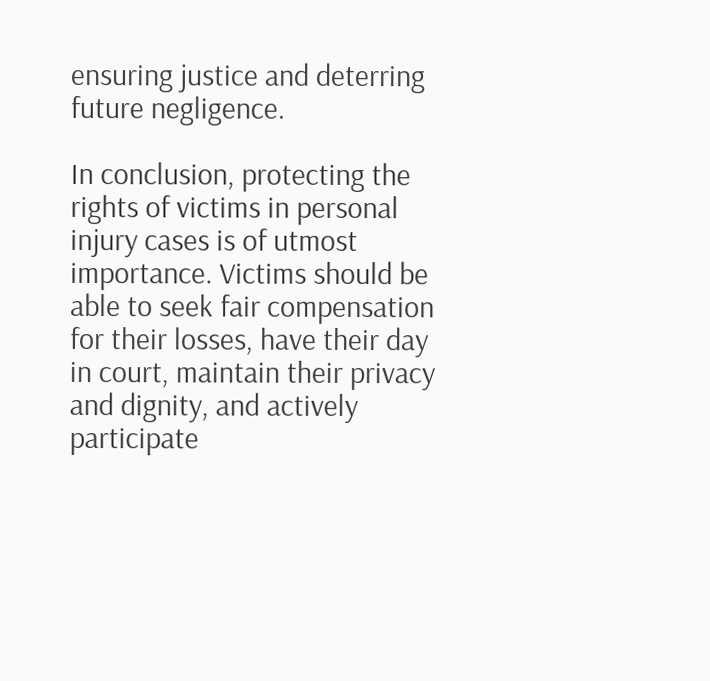ensuring justice and deterring future negligence.

In conclusion, protecting the rights of victims in personal injury cases is of utmost importance. Victims should be able to seek fair compensation for their losses, have their day in court, maintain their privacy and dignity, and actively participate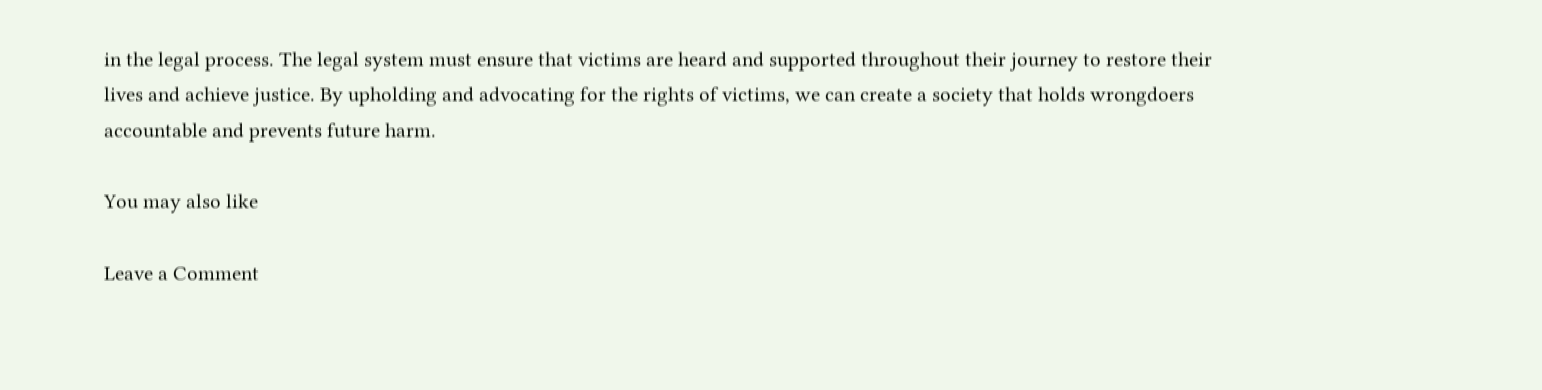in the legal process. The legal system must ensure that victims are heard and supported throughout their journey to restore their lives and achieve justice. By upholding and advocating for the rights of victims, we can create a society that holds wrongdoers accountable and prevents future harm.

You may also like

Leave a Comment